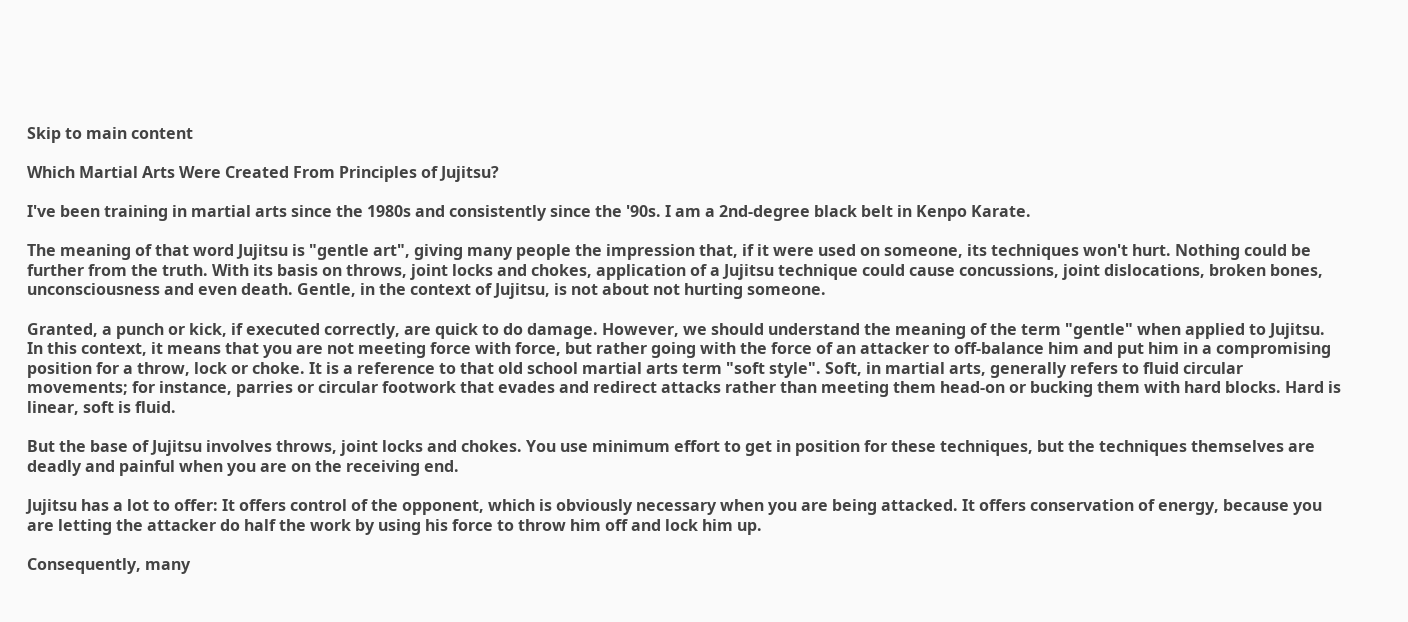Skip to main content

Which Martial Arts Were Created From Principles of Jujitsu?

I've been training in martial arts since the 1980s and consistently since the '90s. I am a 2nd-degree black belt in Kenpo Karate.

The meaning of that word Jujitsu is "gentle art", giving many people the impression that, if it were used on someone, its techniques won't hurt. Nothing could be further from the truth. With its basis on throws, joint locks and chokes, application of a Jujitsu technique could cause concussions, joint dislocations, broken bones, unconsciousness and even death. Gentle, in the context of Jujitsu, is not about not hurting someone.

Granted, a punch or kick, if executed correctly, are quick to do damage. However, we should understand the meaning of the term "gentle" when applied to Jujitsu. In this context, it means that you are not meeting force with force, but rather going with the force of an attacker to off-balance him and put him in a compromising position for a throw, lock or choke. It is a reference to that old school martial arts term "soft style". Soft, in martial arts, generally refers to fluid circular movements; for instance, parries or circular footwork that evades and redirect attacks rather than meeting them head-on or bucking them with hard blocks. Hard is linear, soft is fluid.

But the base of Jujitsu involves throws, joint locks and chokes. You use minimum effort to get in position for these techniques, but the techniques themselves are deadly and painful when you are on the receiving end.

Jujitsu has a lot to offer: It offers control of the opponent, which is obviously necessary when you are being attacked. It offers conservation of energy, because you are letting the attacker do half the work by using his force to throw him off and lock him up.

Consequently, many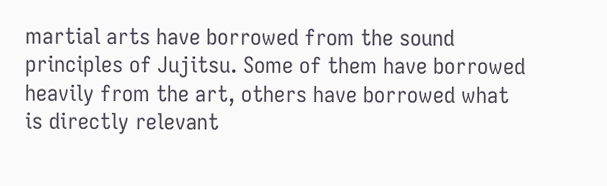martial arts have borrowed from the sound principles of Jujitsu. Some of them have borrowed heavily from the art, others have borrowed what is directly relevant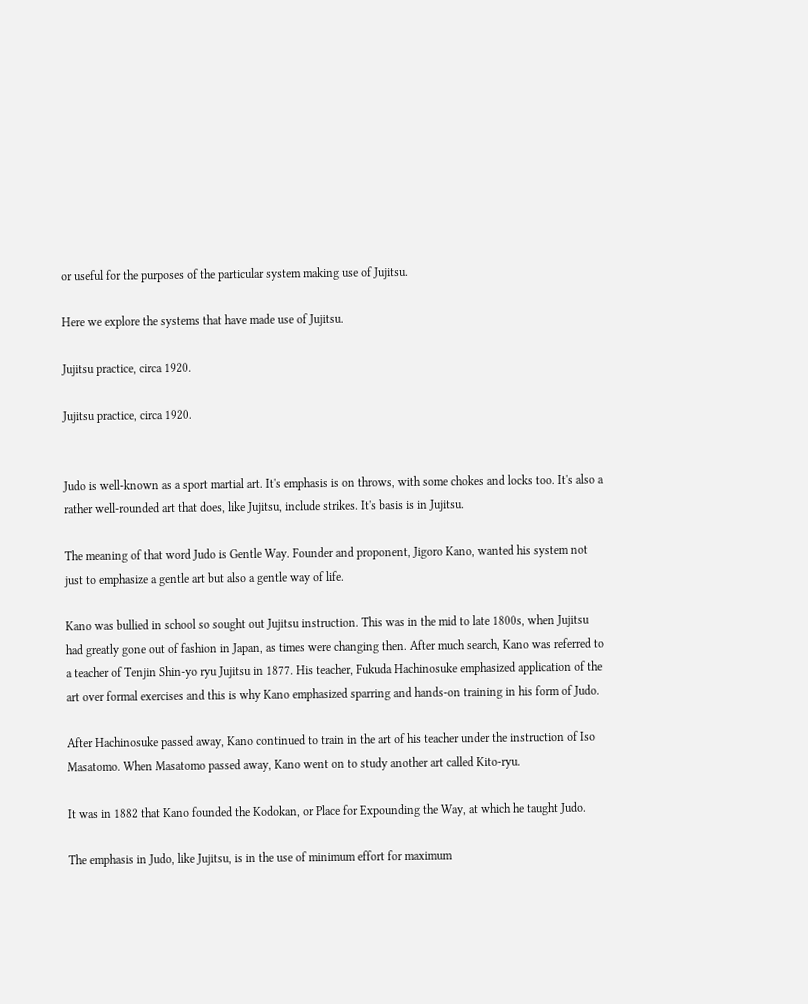or useful for the purposes of the particular system making use of Jujitsu.

Here we explore the systems that have made use of Jujitsu.

Jujitsu practice, circa 1920.

Jujitsu practice, circa 1920.


Judo is well-known as a sport martial art. It's emphasis is on throws, with some chokes and locks too. It's also a rather well-rounded art that does, like Jujitsu, include strikes. It's basis is in Jujitsu.

The meaning of that word Judo is Gentle Way. Founder and proponent, Jigoro Kano, wanted his system not just to emphasize a gentle art but also a gentle way of life.

Kano was bullied in school so sought out Jujitsu instruction. This was in the mid to late 1800s, when Jujitsu had greatly gone out of fashion in Japan, as times were changing then. After much search, Kano was referred to a teacher of Tenjin Shin-yo ryu Jujitsu in 1877. His teacher, Fukuda Hachinosuke emphasized application of the art over formal exercises and this is why Kano emphasized sparring and hands-on training in his form of Judo.

After Hachinosuke passed away, Kano continued to train in the art of his teacher under the instruction of Iso Masatomo. When Masatomo passed away, Kano went on to study another art called Kito-ryu.

It was in 1882 that Kano founded the Kodokan, or Place for Expounding the Way, at which he taught Judo.

The emphasis in Judo, like Jujitsu, is in the use of minimum effort for maximum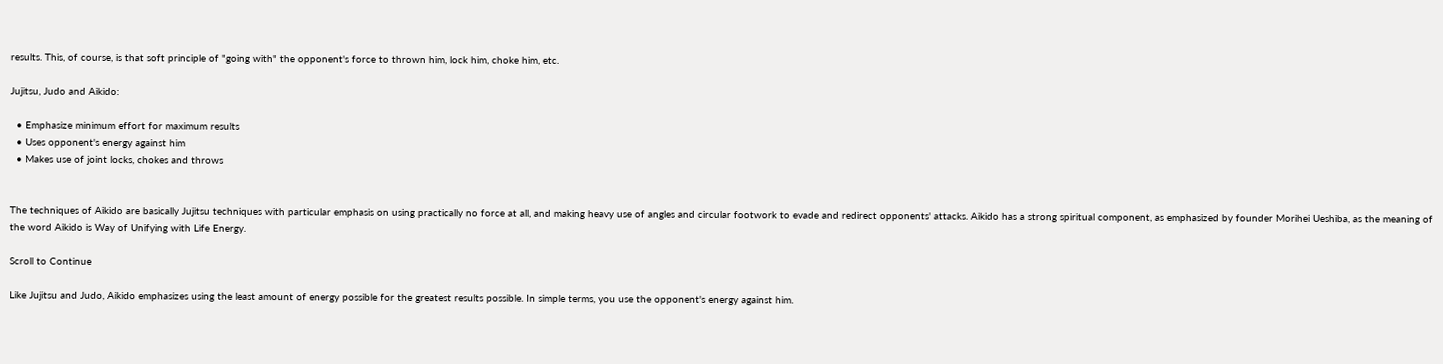results. This, of course, is that soft principle of "going with" the opponent's force to thrown him, lock him, choke him, etc.

Jujitsu, Judo and Aikido:

  • Emphasize minimum effort for maximum results
  • Uses opponent's energy against him
  • Makes use of joint locks, chokes and throws


The techniques of Aikido are basically Jujitsu techniques with particular emphasis on using practically no force at all, and making heavy use of angles and circular footwork to evade and redirect opponents' attacks. Aikido has a strong spiritual component, as emphasized by founder Morihei Ueshiba, as the meaning of the word Aikido is Way of Unifying with Life Energy.

Scroll to Continue

Like Jujitsu and Judo, Aikido emphasizes using the least amount of energy possible for the greatest results possible. In simple terms, you use the opponent's energy against him.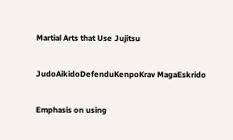Martial Arts that Use Jujitsu

JudoAikidoDefenduKenpoKrav MagaEskrido

Emphasis on using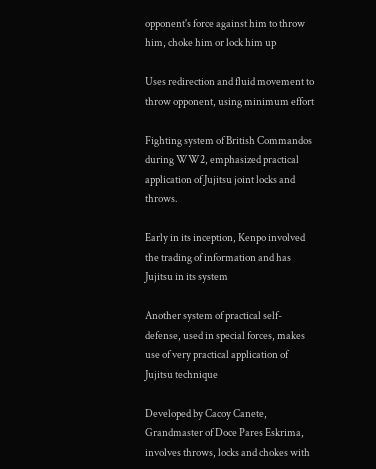opponent's force against him to throw him, choke him or lock him up

Uses redirection and fluid movement to throw opponent, using minimum effort

Fighting system of British Commandos during WW2, emphasized practical application of Jujitsu joint locks and throws.

Early in its inception, Kenpo involved the trading of information and has Jujitsu in its system

Another system of practical self-defense, used in special forces, makes use of very practical application of Jujitsu technique

Developed by Cacoy Canete, Grandmaster of Doce Pares Eskrima, involves throws, locks and chokes with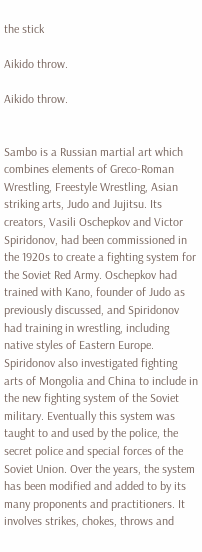the stick

Aikido throw.

Aikido throw.


Sambo is a Russian martial art which combines elements of Greco-Roman Wrestling, Freestyle Wrestling, Asian striking arts, Judo and Jujitsu. Its creators, Vasili Oschepkov and Victor Spiridonov, had been commissioned in the 1920s to create a fighting system for the Soviet Red Army. Oschepkov had trained with Kano, founder of Judo as previously discussed, and Spiridonov had training in wrestling, including native styles of Eastern Europe. Spiridonov also investigated fighting arts of Mongolia and China to include in the new fighting system of the Soviet military. Eventually this system was taught to and used by the police, the secret police and special forces of the Soviet Union. Over the years, the system has been modified and added to by its many proponents and practitioners. It involves strikes, chokes, throws and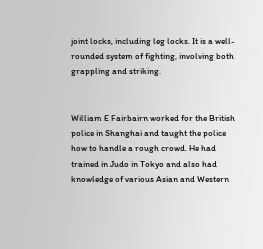joint locks, including leg locks. It is a well-rounded system of fighting, involving both grappling and striking.


William E Fairbairn worked for the British police in Shanghai and taught the police how to handle a rough crowd. He had trained in Judo in Tokyo and also had knowledge of various Asian and Western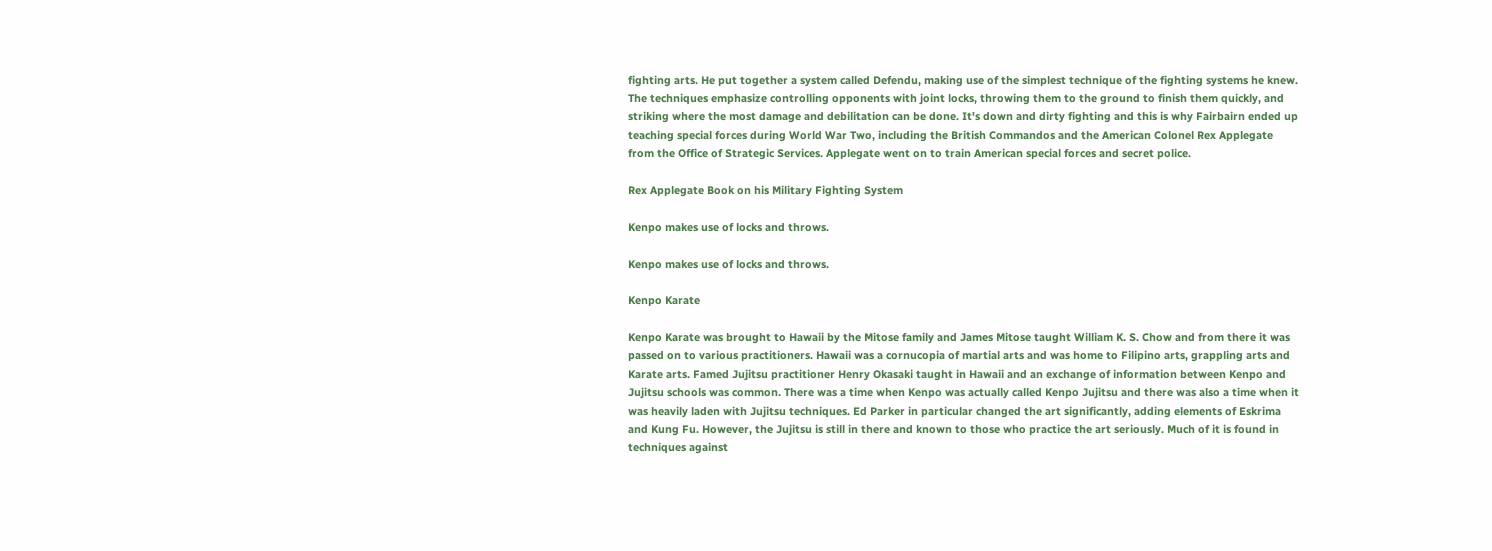fighting arts. He put together a system called Defendu, making use of the simplest technique of the fighting systems he knew. The techniques emphasize controlling opponents with joint locks, throwing them to the ground to finish them quickly, and striking where the most damage and debilitation can be done. It's down and dirty fighting and this is why Fairbairn ended up teaching special forces during World War Two, including the British Commandos and the American Colonel Rex Applegate from the Office of Strategic Services. Applegate went on to train American special forces and secret police.

Rex Applegate Book on his Military Fighting System

Kenpo makes use of locks and throws.

Kenpo makes use of locks and throws.

Kenpo Karate

Kenpo Karate was brought to Hawaii by the Mitose family and James Mitose taught William K. S. Chow and from there it was passed on to various practitioners. Hawaii was a cornucopia of martial arts and was home to Filipino arts, grappling arts and Karate arts. Famed Jujitsu practitioner Henry Okasaki taught in Hawaii and an exchange of information between Kenpo and Jujitsu schools was common. There was a time when Kenpo was actually called Kenpo Jujitsu and there was also a time when it was heavily laden with Jujitsu techniques. Ed Parker in particular changed the art significantly, adding elements of Eskrima and Kung Fu. However, the Jujitsu is still in there and known to those who practice the art seriously. Much of it is found in techniques against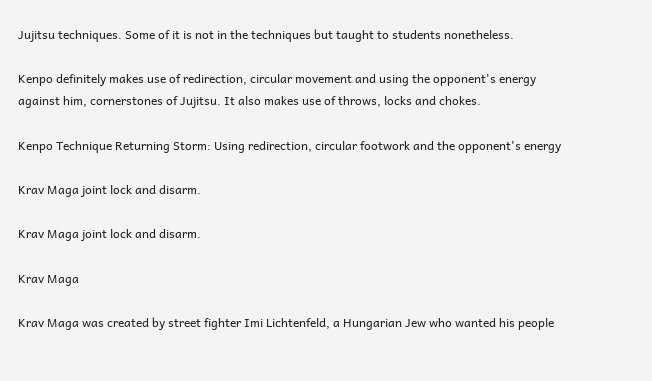Jujitsu techniques. Some of it is not in the techniques but taught to students nonetheless.

Kenpo definitely makes use of redirection, circular movement and using the opponent's energy against him, cornerstones of Jujitsu. It also makes use of throws, locks and chokes.

Kenpo Technique Returning Storm: Using redirection, circular footwork and the opponent's energy

Krav Maga joint lock and disarm.

Krav Maga joint lock and disarm.

Krav Maga

Krav Maga was created by street fighter Imi Lichtenfeld, a Hungarian Jew who wanted his people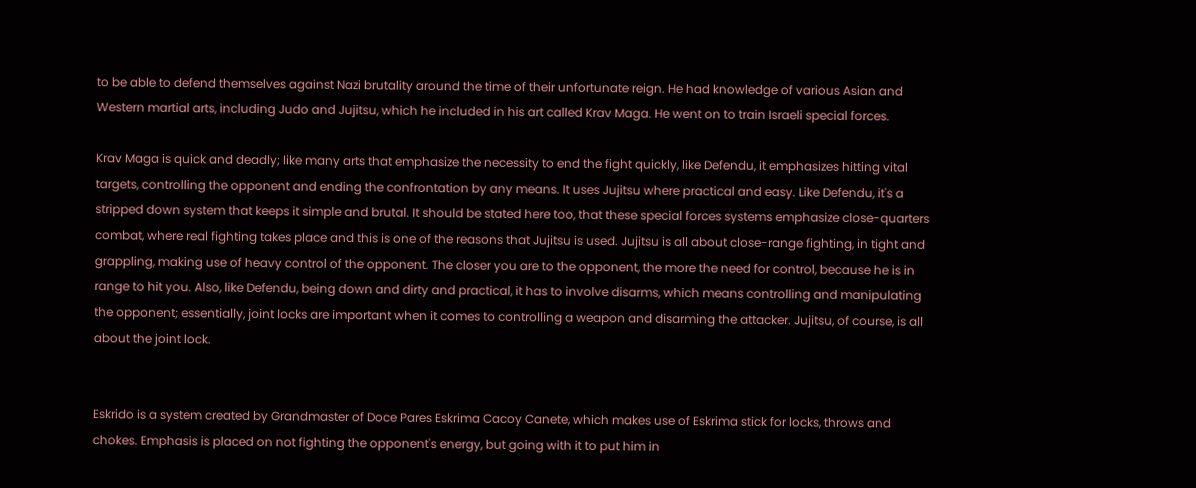to be able to defend themselves against Nazi brutality around the time of their unfortunate reign. He had knowledge of various Asian and Western martial arts, including Judo and Jujitsu, which he included in his art called Krav Maga. He went on to train Israeli special forces.

Krav Maga is quick and deadly; like many arts that emphasize the necessity to end the fight quickly, like Defendu, it emphasizes hitting vital targets, controlling the opponent and ending the confrontation by any means. It uses Jujitsu where practical and easy. Like Defendu, it's a stripped down system that keeps it simple and brutal. It should be stated here too, that these special forces systems emphasize close-quarters combat, where real fighting takes place and this is one of the reasons that Jujitsu is used. Jujitsu is all about close-range fighting, in tight and grappling, making use of heavy control of the opponent. The closer you are to the opponent, the more the need for control, because he is in range to hit you. Also, like Defendu, being down and dirty and practical, it has to involve disarms, which means controlling and manipulating the opponent; essentially, joint locks are important when it comes to controlling a weapon and disarming the attacker. Jujitsu, of course, is all about the joint lock.


Eskrido is a system created by Grandmaster of Doce Pares Eskrima Cacoy Canete, which makes use of Eskrima stick for locks, throws and chokes. Emphasis is placed on not fighting the opponent's energy, but going with it to put him in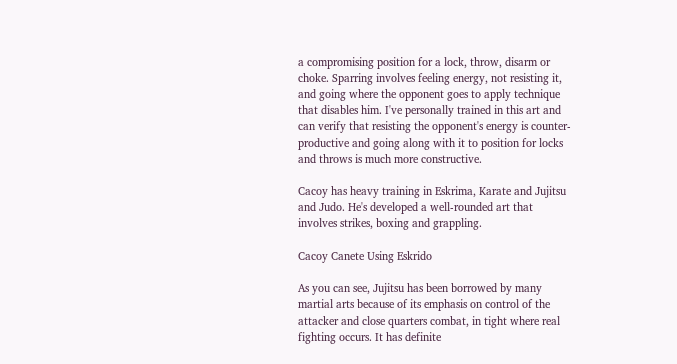a compromising position for a lock, throw, disarm or choke. Sparring involves feeling energy, not resisting it, and going where the opponent goes to apply technique that disables him. I've personally trained in this art and can verify that resisting the opponent's energy is counter-productive and going along with it to position for locks and throws is much more constructive.

Cacoy has heavy training in Eskrima, Karate and Jujitsu and Judo. He's developed a well-rounded art that involves strikes, boxing and grappling.

Cacoy Canete Using Eskrido

As you can see, Jujitsu has been borrowed by many martial arts because of its emphasis on control of the attacker and close quarters combat, in tight where real fighting occurs. It has definite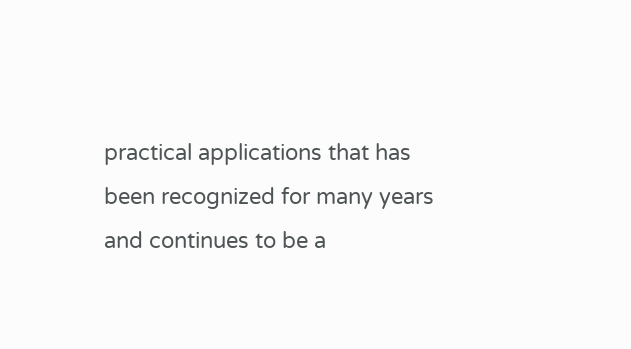practical applications that has been recognized for many years and continues to be a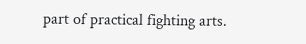part of practical fighting arts.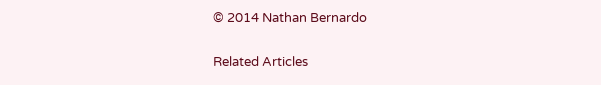© 2014 Nathan Bernardo

Related Articles